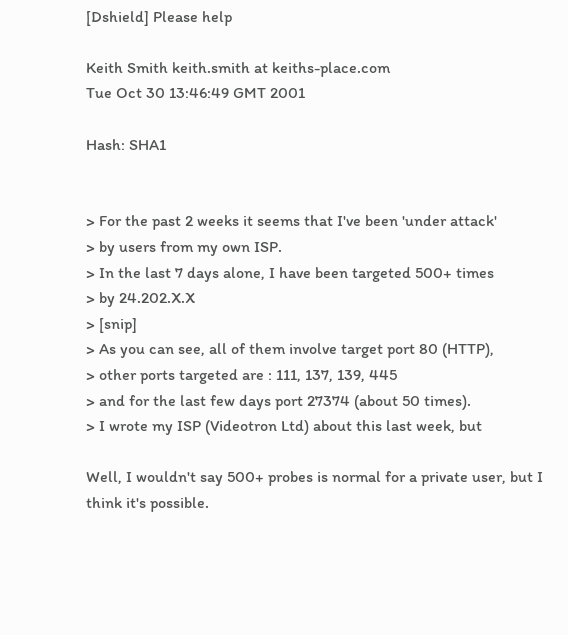[Dshield] Please help

Keith Smith keith.smith at keiths-place.com
Tue Oct 30 13:46:49 GMT 2001

Hash: SHA1


> For the past 2 weeks it seems that I've been 'under attack'
> by users from my own ISP.
> In the last 7 days alone, I have been targeted 500+ times
> by 24.202.X.X
> [snip]
> As you can see, all of them involve target port 80 (HTTP),
> other ports targeted are : 111, 137, 139, 445
> and for the last few days port 27374 (about 50 times).
> I wrote my ISP (Videotron Ltd) about this last week, but

Well, I wouldn't say 500+ probes is normal for a private user, but I
think it's possible.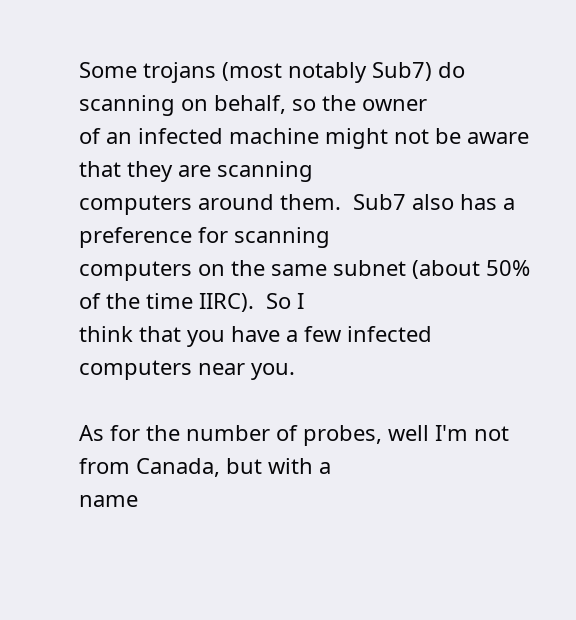Some trojans (most notably Sub7) do scanning on behalf, so the owner
of an infected machine might not be aware that they are scanning
computers around them.  Sub7 also has a preference for scanning
computers on the same subnet (about 50% of the time IIRC).  So I
think that you have a few infected computers near you.

As for the number of probes, well I'm not from Canada, but with a
name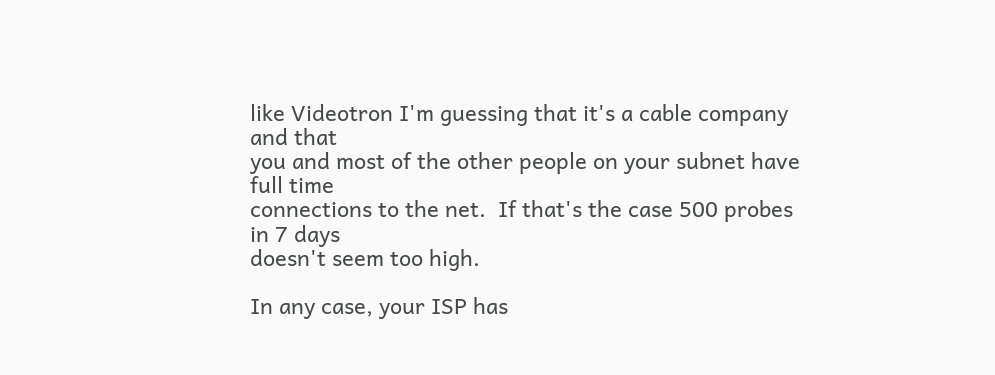like Videotron I'm guessing that it's a cable company and that
you and most of the other people on your subnet have full time
connections to the net.  If that's the case 500 probes in 7 days
doesn't seem too high.

In any case, your ISP has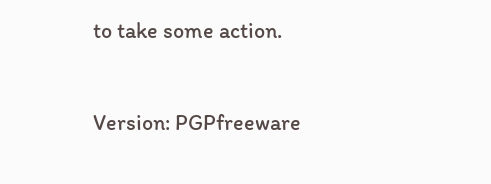to take some action.


Version: PGPfreeware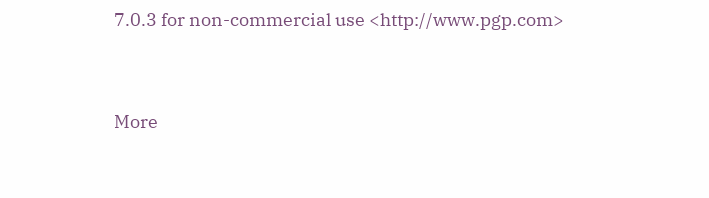7.0.3 for non-commercial use <http://www.pgp.com>


More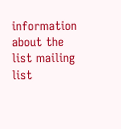information about the list mailing list